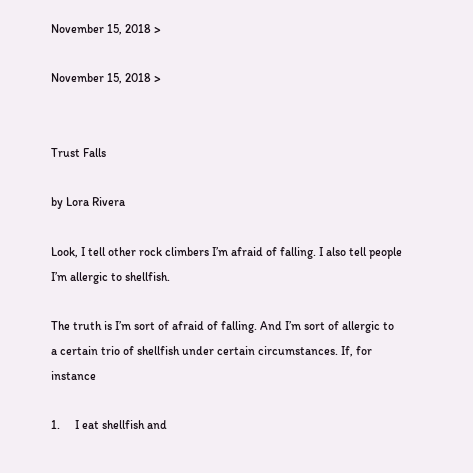November 15, 2018 >

November 15, 2018 >


Trust Falls

by Lora Rivera

Look, I tell other rock climbers I’m afraid of falling. I also tell people I’m allergic to shellfish.

The truth is I’m sort of afraid of falling. And I’m sort of allergic to a certain trio of shellfish under certain circumstances. If, for instance

1.     I eat shellfish and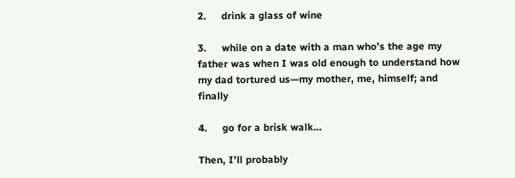2.     drink a glass of wine

3.     while on a date with a man who’s the age my father was when I was old enough to understand how my dad tortured us—my mother, me, himself; and finally

4.     go for a brisk walk…

Then, I’ll probably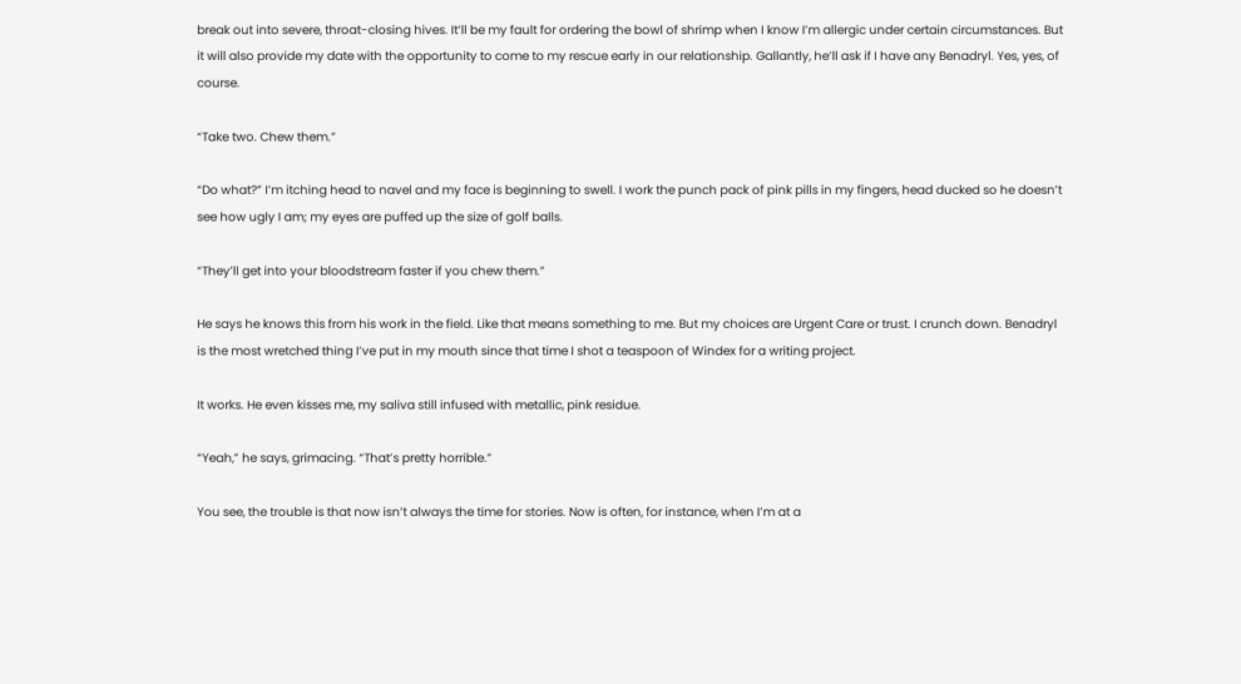break out into severe, throat-closing hives. It’ll be my fault for ordering the bowl of shrimp when I know I’m allergic under certain circumstances. But it will also provide my date with the opportunity to come to my rescue early in our relationship. Gallantly, he’ll ask if I have any Benadryl. Yes, yes, of course.

“Take two. Chew them.”

“Do what?” I’m itching head to navel and my face is beginning to swell. I work the punch pack of pink pills in my fingers, head ducked so he doesn’t see how ugly I am; my eyes are puffed up the size of golf balls.

“They’ll get into your bloodstream faster if you chew them.”

He says he knows this from his work in the field. Like that means something to me. But my choices are Urgent Care or trust. I crunch down. Benadryl is the most wretched thing I’ve put in my mouth since that time I shot a teaspoon of Windex for a writing project.

It works. He even kisses me, my saliva still infused with metallic, pink residue.

“Yeah,” he says, grimacing. “That’s pretty horrible.”

You see, the trouble is that now isn’t always the time for stories. Now is often, for instance, when I’m at a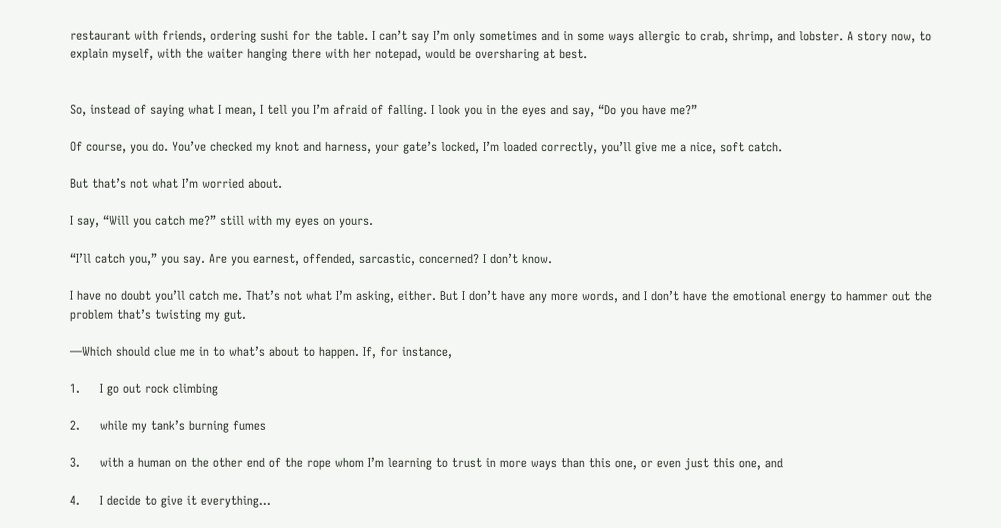restaurant with friends, ordering sushi for the table. I can’t say I’m only sometimes and in some ways allergic to crab, shrimp, and lobster. A story now, to explain myself, with the waiter hanging there with her notepad, would be oversharing at best.


So, instead of saying what I mean, I tell you I’m afraid of falling. I look you in the eyes and say, “Do you have me?”

Of course, you do. You’ve checked my knot and harness, your gate’s locked, I’m loaded correctly, you’ll give me a nice, soft catch.

But that’s not what I’m worried about.

I say, “Will you catch me?” still with my eyes on yours.

“I’ll catch you,” you say. Are you earnest, offended, sarcastic, concerned? I don’t know.

I have no doubt you’ll catch me. That’s not what I’m asking, either. But I don’t have any more words, and I don’t have the emotional energy to hammer out the problem that’s twisting my gut.

—Which should clue me in to what’s about to happen. If, for instance,

1.     I go out rock climbing

2.     while my tank’s burning fumes

3.     with a human on the other end of the rope whom I’m learning to trust in more ways than this one, or even just this one, and

4.     I decide to give it everything…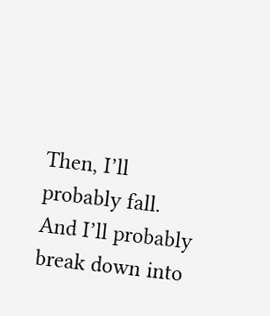Then, I’ll probably fall. And I’ll probably break down into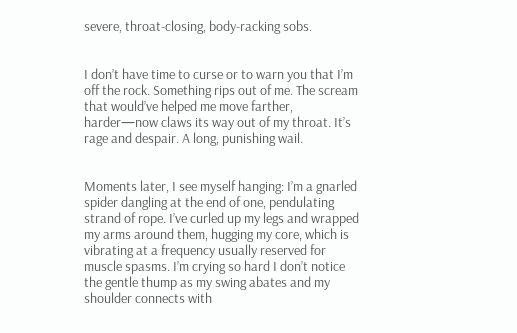severe, throat-closing, body-racking sobs.


I don’t have time to curse or to warn you that I’m off the rock. Something rips out of me. The scream that would’ve helped me move farther, harder—now claws its way out of my throat. It’s rage and despair. A long, punishing wail.


Moments later, I see myself hanging: I’m a gnarled spider dangling at the end of one, pendulating strand of rope. I’ve curled up my legs and wrapped my arms around them, hugging my core, which is vibrating at a frequency usually reserved for muscle spasms. I’m crying so hard I don’t notice the gentle thump as my swing abates and my shoulder connects with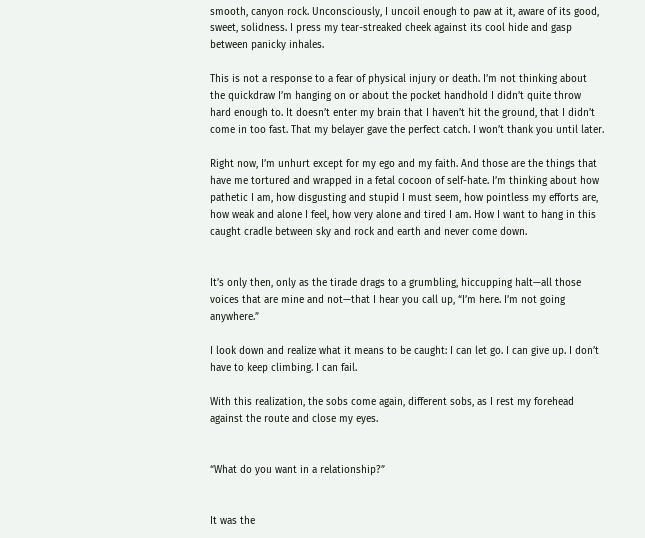smooth, canyon rock. Unconsciously, I uncoil enough to paw at it, aware of its good, sweet, solidness. I press my tear-streaked cheek against its cool hide and gasp between panicky inhales.

This is not a response to a fear of physical injury or death. I’m not thinking about the quickdraw I’m hanging on or about the pocket handhold I didn’t quite throw hard enough to. It doesn’t enter my brain that I haven’t hit the ground, that I didn’t come in too fast. That my belayer gave the perfect catch. I won’t thank you until later.

Right now, I’m unhurt except for my ego and my faith. And those are the things that have me tortured and wrapped in a fetal cocoon of self-hate. I’m thinking about how pathetic I am, how disgusting and stupid I must seem, how pointless my efforts are, how weak and alone I feel, how very alone and tired I am. How I want to hang in this caught cradle between sky and rock and earth and never come down.


It’s only then, only as the tirade drags to a grumbling, hiccupping halt—all those voices that are mine and not—that I hear you call up, “I’m here. I’m not going anywhere.”

I look down and realize what it means to be caught: I can let go. I can give up. I don’t have to keep climbing. I can fail.

With this realization, the sobs come again, different sobs, as I rest my forehead against the route and close my eyes.


“What do you want in a relationship?”


It was the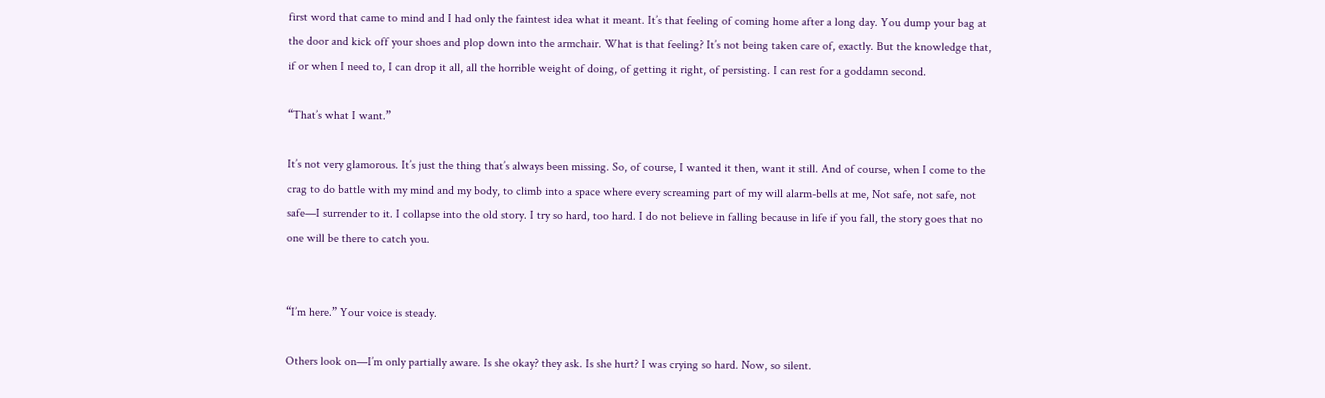first word that came to mind and I had only the faintest idea what it meant. It’s that feeling of coming home after a long day. You dump your bag at the door and kick off your shoes and plop down into the armchair. What is that feeling? It’s not being taken care of, exactly. But the knowledge that, if or when I need to, I can drop it all, all the horrible weight of doing, of getting it right, of persisting. I can rest for a goddamn second.

“That’s what I want.”

It’s not very glamorous. It’s just the thing that’s always been missing. So, of course, I wanted it then, want it still. And of course, when I come to the crag to do battle with my mind and my body, to climb into a space where every screaming part of my will alarm-bells at me, Not safe, not safe, not safe—I surrender to it. I collapse into the old story. I try so hard, too hard. I do not believe in falling because in life if you fall, the story goes that no one will be there to catch you.


“I’m here.” Your voice is steady.

Others look on—I’m only partially aware. Is she okay? they ask. Is she hurt? I was crying so hard. Now, so silent.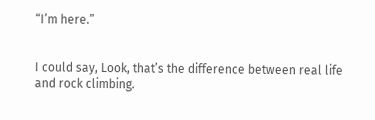“I’m here.”


I could say, Look, that’s the difference between real life and rock climbing.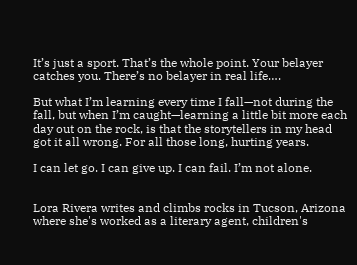It’s just a sport. That’s the whole point. Your belayer catches you. There’s no belayer in real life….

But what I’m learning every time I fall—not during the fall, but when I’m caught—learning a little bit more each day out on the rock, is that the storytellers in my head got it all wrong. For all those long, hurting years.

I can let go. I can give up. I can fail. I’m not alone.


Lora Rivera writes and climbs rocks in Tucson, Arizona where she's worked as a literary agent, children's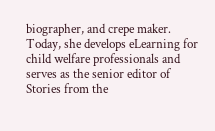biographer, and crepe maker. Today, she develops eLearning for child welfare professionals and serves as the senior editor of Stories from the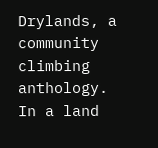Drylands, a community climbing anthology. In a land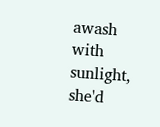awash with sunlight, she'd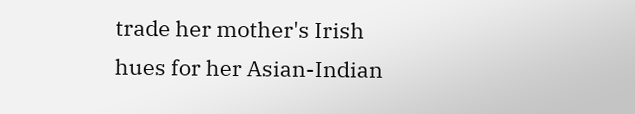trade her mother's Irish hues for her Asian-Indian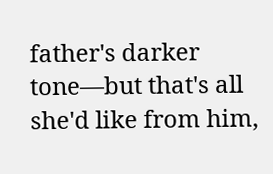father's darker tone—but that's all she'd like from him,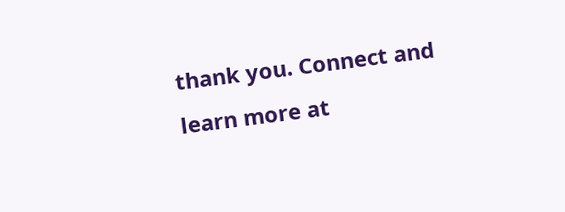thank you. Connect and learn more at